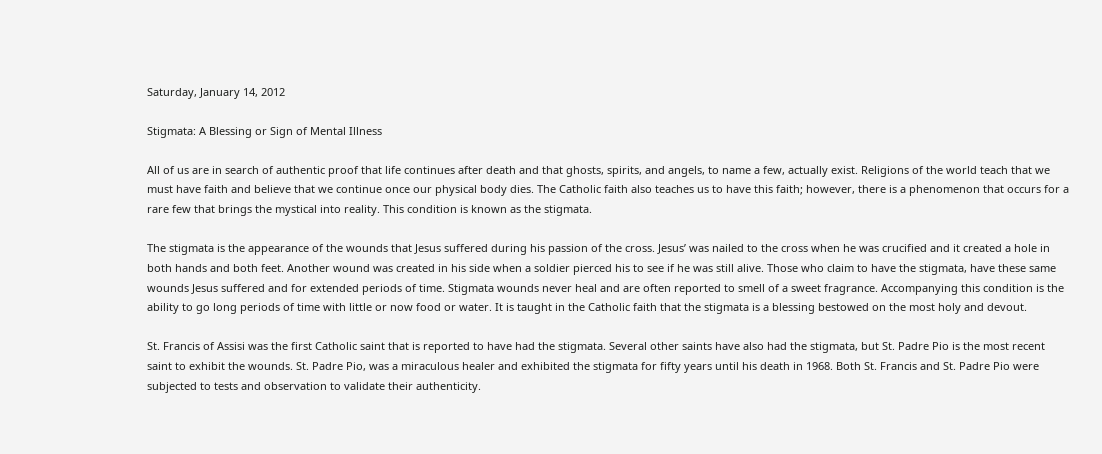Saturday, January 14, 2012

Stigmata: A Blessing or Sign of Mental Illness

All of us are in search of authentic proof that life continues after death and that ghosts, spirits, and angels, to name a few, actually exist. Religions of the world teach that we must have faith and believe that we continue once our physical body dies. The Catholic faith also teaches us to have this faith; however, there is a phenomenon that occurs for a rare few that brings the mystical into reality. This condition is known as the stigmata.

The stigmata is the appearance of the wounds that Jesus suffered during his passion of the cross. Jesus’ was nailed to the cross when he was crucified and it created a hole in both hands and both feet. Another wound was created in his side when a soldier pierced his to see if he was still alive. Those who claim to have the stigmata, have these same wounds Jesus suffered and for extended periods of time. Stigmata wounds never heal and are often reported to smell of a sweet fragrance. Accompanying this condition is the ability to go long periods of time with little or now food or water. It is taught in the Catholic faith that the stigmata is a blessing bestowed on the most holy and devout.

St. Francis of Assisi was the first Catholic saint that is reported to have had the stigmata. Several other saints have also had the stigmata, but St. Padre Pio is the most recent saint to exhibit the wounds. St. Padre Pio, was a miraculous healer and exhibited the stigmata for fifty years until his death in 1968. Both St. Francis and St. Padre Pio were subjected to tests and observation to validate their authenticity.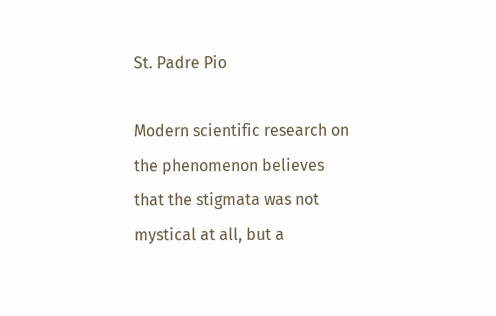St. Padre Pio

Modern scientific research on the phenomenon believes that the stigmata was not mystical at all, but a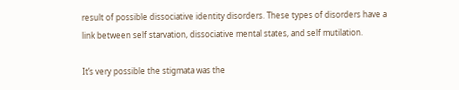result of possible dissociative identity disorders. These types of disorders have a link between self starvation, dissociative mental states, and self mutilation.

It’s very possible the stigmata was the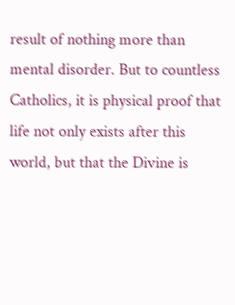result of nothing more than mental disorder. But to countless Catholics, it is physical proof that life not only exists after this world, but that the Divine is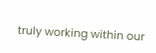truly working within our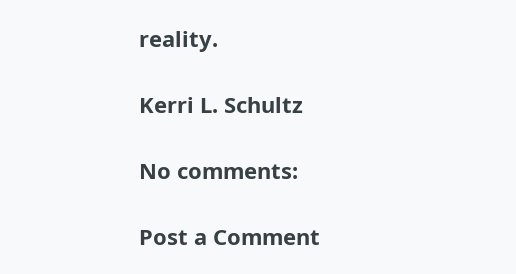reality.

Kerri L. Schultz

No comments:

Post a Comment